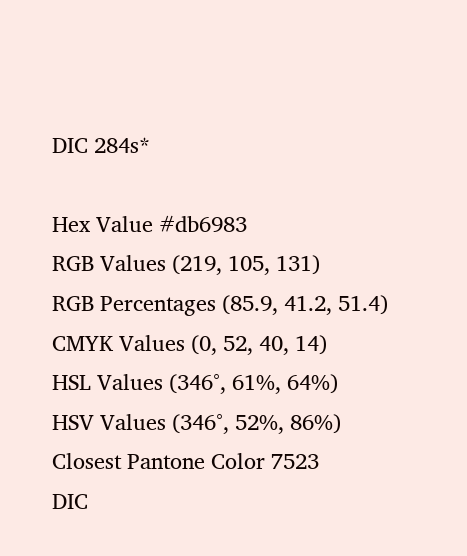DIC 284s*

Hex Value #db6983
RGB Values (219, 105, 131)
RGB Percentages (85.9, 41.2, 51.4)
CMYK Values (0, 52, 40, 14)
HSL Values (346°, 61%, 64%)
HSV Values (346°, 52%, 86%)
Closest Pantone Color 7523
DIC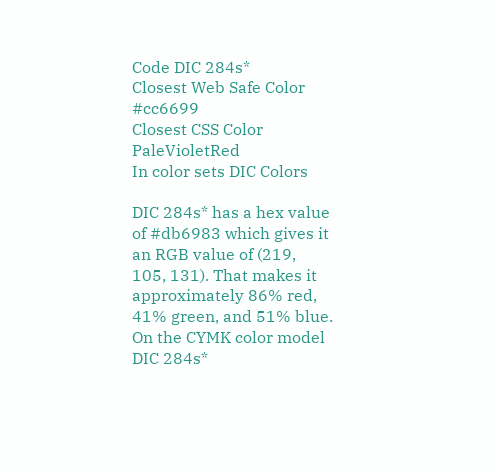Code DIC 284s*
Closest Web Safe Color #cc6699
Closest CSS Color PaleVioletRed
In color sets DIC Colors

DIC 284s* has a hex value of #db6983 which gives it an RGB value of (219, 105, 131). That makes it approximately 86% red, 41% green, and 51% blue. On the CYMK color model DIC 284s*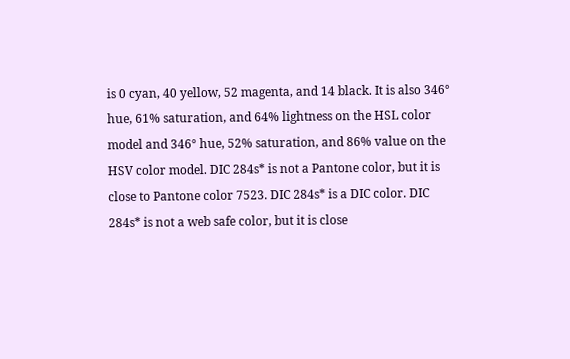is 0 cyan, 40 yellow, 52 magenta, and 14 black. It is also 346° hue, 61% saturation, and 64% lightness on the HSL color model and 346° hue, 52% saturation, and 86% value on the HSV color model. DIC 284s* is not a Pantone color, but it is close to Pantone color 7523. DIC 284s* is a DIC color. DIC 284s* is not a web safe color, but it is close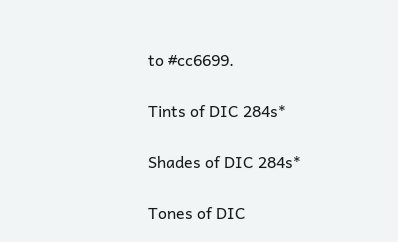to #cc6699.

Tints of DIC 284s*

Shades of DIC 284s*

Tones of DIC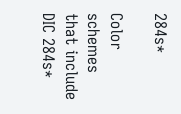284s*

Color schemes that include DIC 284s*